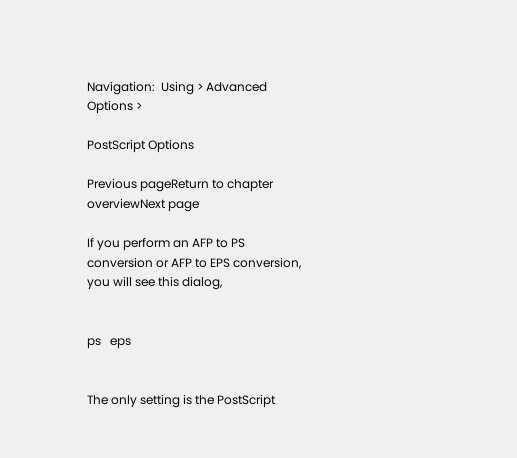Navigation:  Using > Advanced Options >

PostScript Options

Previous pageReturn to chapter overviewNext page

If you perform an AFP to PS conversion or AFP to EPS conversion, you will see this dialog,


ps   eps


The only setting is the PostScript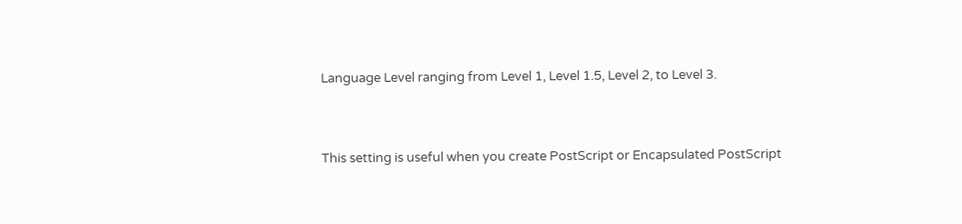Language Level ranging from Level 1, Level 1.5, Level 2, to Level 3.


This setting is useful when you create PostScript or Encapsulated PostScript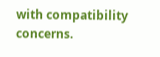with compatibility concerns.